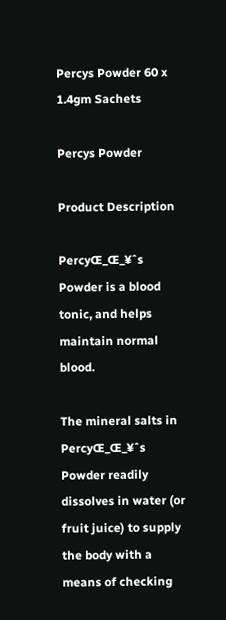Percys Powder 60 x 1.4gm Sachets

Percys Powder

Product Description

PercyŒ_Œ_¥ˆs Powder is a blood tonic, and helps maintain normal blood.

The mineral salts in PercyŒ_Œ_¥ˆs Powder readily dissolves in water (or fruit juice) to supply the body with a means of checking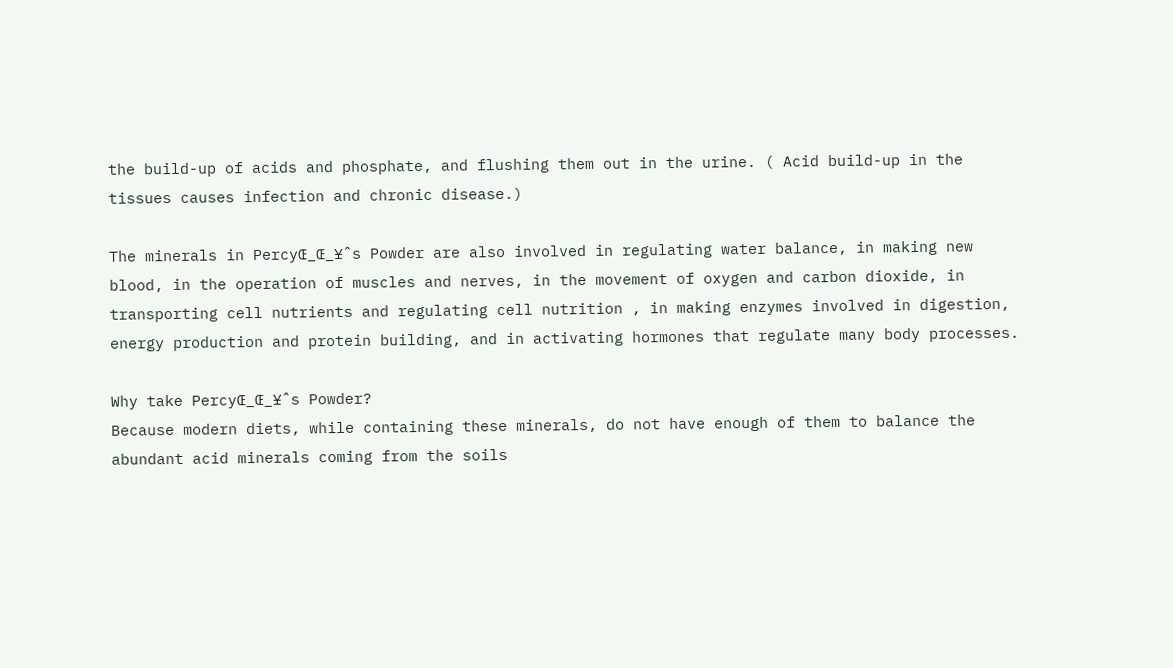the build-up of acids and phosphate, and flushing them out in the urine. ( Acid build-up in the tissues causes infection and chronic disease.)

The minerals in PercyŒ_Œ_¥ˆs Powder are also involved in regulating water balance, in making new blood, in the operation of muscles and nerves, in the movement of oxygen and carbon dioxide, in transporting cell nutrients and regulating cell nutrition , in making enzymes involved in digestion, energy production and protein building, and in activating hormones that regulate many body processes.

Why take PercyŒ_Œ_¥ˆs Powder?
Because modern diets, while containing these minerals, do not have enough of them to balance the abundant acid minerals coming from the soils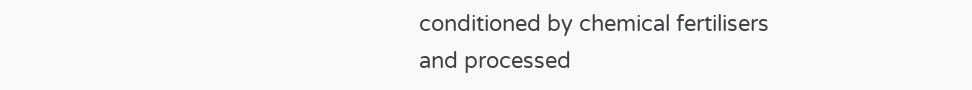conditioned by chemical fertilisers and processed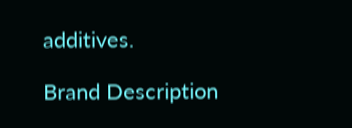additives.

Brand Description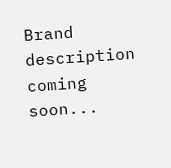Brand description coming soon...